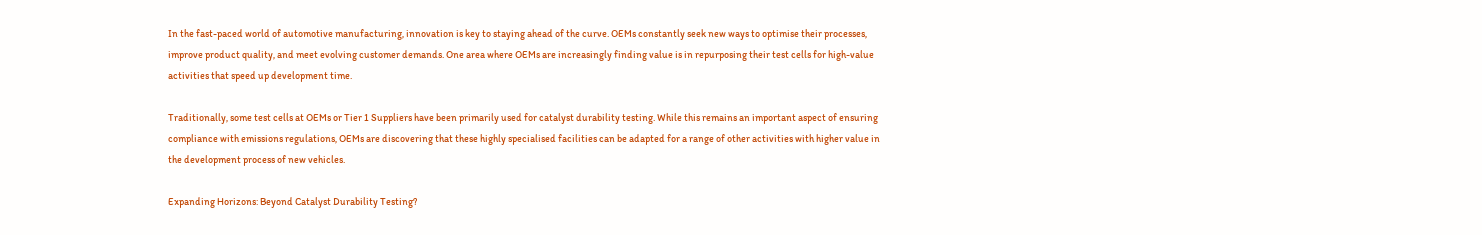In the fast-paced world of automotive manufacturing, innovation is key to staying ahead of the curve. OEMs constantly seek new ways to optimise their processes, improve product quality, and meet evolving customer demands. One area where OEMs are increasingly finding value is in repurposing their test cells for high-value activities that speed up development time.

Traditionally, some test cells at OEMs or Tier 1 Suppliers have been primarily used for catalyst durability testing. While this remains an important aspect of ensuring compliance with emissions regulations, OEMs are discovering that these highly specialised facilities can be adapted for a range of other activities with higher value in the development process of new vehicles.

Expanding Horizons: Beyond Catalyst Durability Testing?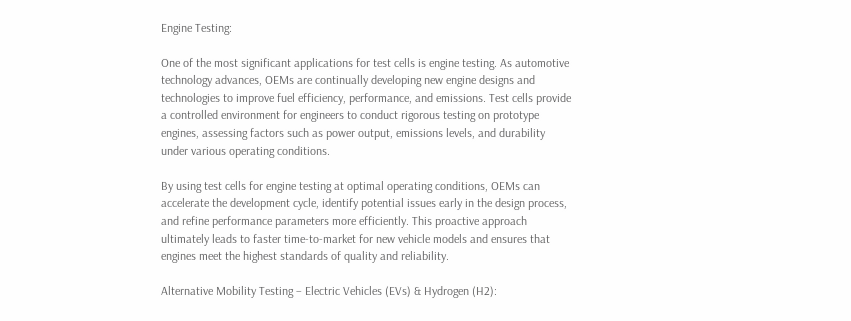Engine Testing:

One of the most significant applications for test cells is engine testing. As automotive technology advances, OEMs are continually developing new engine designs and technologies to improve fuel efficiency, performance, and emissions. Test cells provide a controlled environment for engineers to conduct rigorous testing on prototype engines, assessing factors such as power output, emissions levels, and durability under various operating conditions.

By using test cells for engine testing at optimal operating conditions, OEMs can accelerate the development cycle, identify potential issues early in the design process, and refine performance parameters more efficiently. This proactive approach ultimately leads to faster time-to-market for new vehicle models and ensures that engines meet the highest standards of quality and reliability.

Alternative Mobility Testing – Electric Vehicles (EVs) & Hydrogen (H2):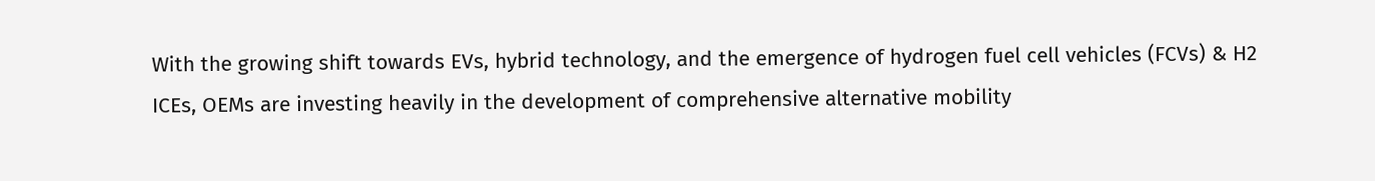With the growing shift towards EVs, hybrid technology, and the emergence of hydrogen fuel cell vehicles (FCVs) & H2 ICEs, OEMs are investing heavily in the development of comprehensive alternative mobility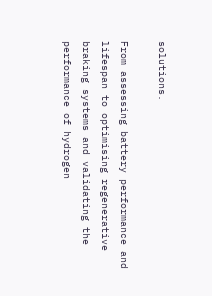solutions.

From assessing battery performance and lifespan to optimising regenerative braking systems and validating the performance of hydrogen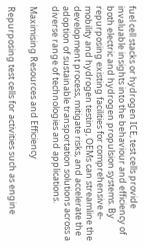fuel cell stacks or hydrogen ICE, test cells provide invaluable insights into the behaviour and efficiency of both electric and hydrogen propulsion systems. By repurposing existing facilities for comprehensive e-mobility and hydrogen testing, OEMs can streamline the development process, mitigate risks, and accelerate the adoption of sustainable transportation solutions across a diverse range of technologies and applications.

Maximising Resources and Efficiency

Repurposing test cells for activities such as engine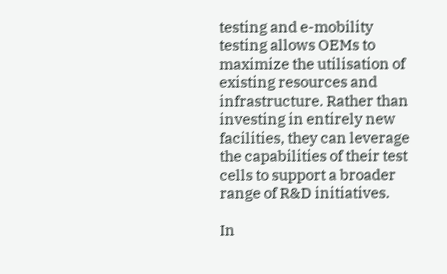testing and e-mobility testing allows OEMs to maximize the utilisation of existing resources and infrastructure. Rather than investing in entirely new facilities, they can leverage the capabilities of their test cells to support a broader range of R&D initiatives.

In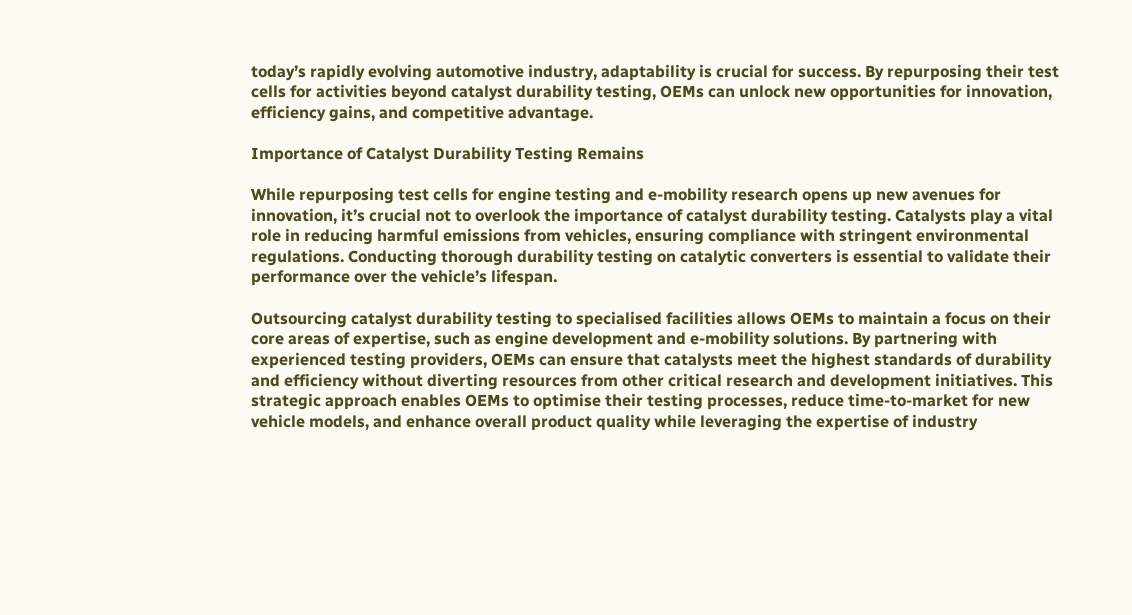today’s rapidly evolving automotive industry, adaptability is crucial for success. By repurposing their test cells for activities beyond catalyst durability testing, OEMs can unlock new opportunities for innovation, efficiency gains, and competitive advantage.

Importance of Catalyst Durability Testing Remains

While repurposing test cells for engine testing and e-mobility research opens up new avenues for innovation, it’s crucial not to overlook the importance of catalyst durability testing. Catalysts play a vital role in reducing harmful emissions from vehicles, ensuring compliance with stringent environmental regulations. Conducting thorough durability testing on catalytic converters is essential to validate their performance over the vehicle’s lifespan.

Outsourcing catalyst durability testing to specialised facilities allows OEMs to maintain a focus on their core areas of expertise, such as engine development and e-mobility solutions. By partnering with experienced testing providers, OEMs can ensure that catalysts meet the highest standards of durability and efficiency without diverting resources from other critical research and development initiatives. This strategic approach enables OEMs to optimise their testing processes, reduce time-to-market for new vehicle models, and enhance overall product quality while leveraging the expertise of industry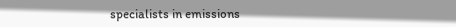specialists in emissions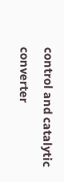control and catalytic converter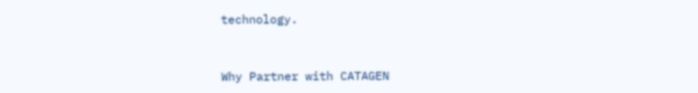technology.


Why Partner with CATAGEN